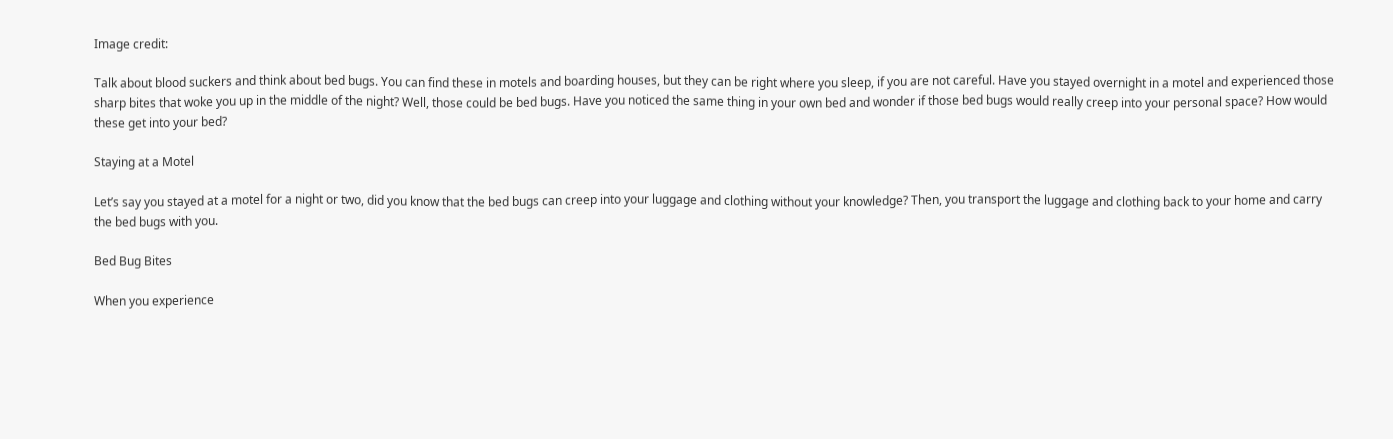Image credit:

Talk about blood suckers and think about bed bugs. You can find these in motels and boarding houses, but they can be right where you sleep, if you are not careful. Have you stayed overnight in a motel and experienced those sharp bites that woke you up in the middle of the night? Well, those could be bed bugs. Have you noticed the same thing in your own bed and wonder if those bed bugs would really creep into your personal space? How would these get into your bed?

Staying at a Motel

Let’s say you stayed at a motel for a night or two, did you know that the bed bugs can creep into your luggage and clothing without your knowledge? Then, you transport the luggage and clothing back to your home and carry the bed bugs with you.

Bed Bug Bites

When you experience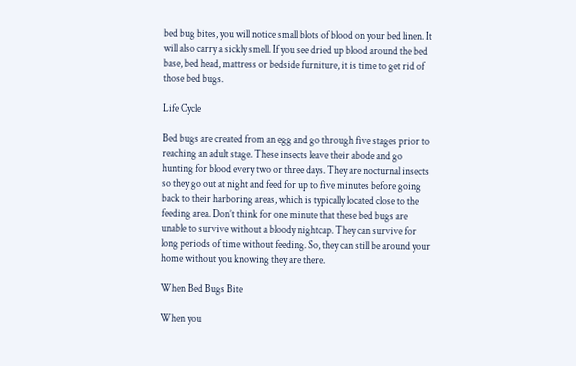bed bug bites, you will notice small blots of blood on your bed linen. It will also carry a sickly smell. If you see dried up blood around the bed base, bed head, mattress or bedside furniture, it is time to get rid of those bed bugs.

Life Cycle

Bed bugs are created from an egg and go through five stages prior to reaching an adult stage. These insects leave their abode and go hunting for blood every two or three days. They are nocturnal insects so they go out at night and feed for up to five minutes before going back to their harboring areas, which is typically located close to the feeding area. Don’t think for one minute that these bed bugs are unable to survive without a bloody nightcap. They can survive for long periods of time without feeding. So, they can still be around your home without you knowing they are there.

When Bed Bugs Bite

When you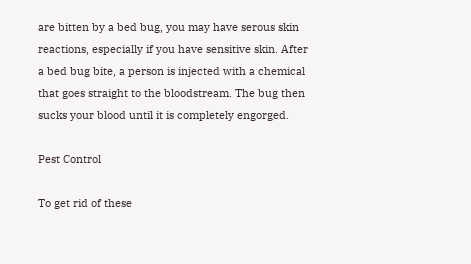are bitten by a bed bug, you may have serous skin reactions, especially if you have sensitive skin. After a bed bug bite, a person is injected with a chemical that goes straight to the bloodstream. The bug then sucks your blood until it is completely engorged.

Pest Control

To get rid of these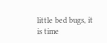little bed bugs, it is time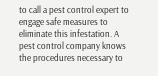to call a pest control expert to engage safe measures to eliminate this infestation. A pest control company knows the procedures necessary to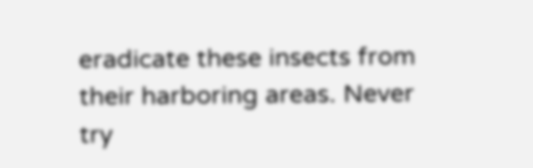eradicate these insects from their harboring areas. Never try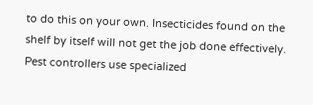to do this on your own. Insecticides found on the shelf by itself will not get the job done effectively. Pest controllers use specialized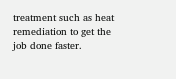treatment such as heat remediation to get the job done faster.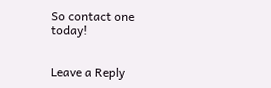So contact one today!


Leave a Reply